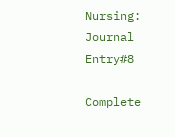Nursing: Journal Entry#8

Complete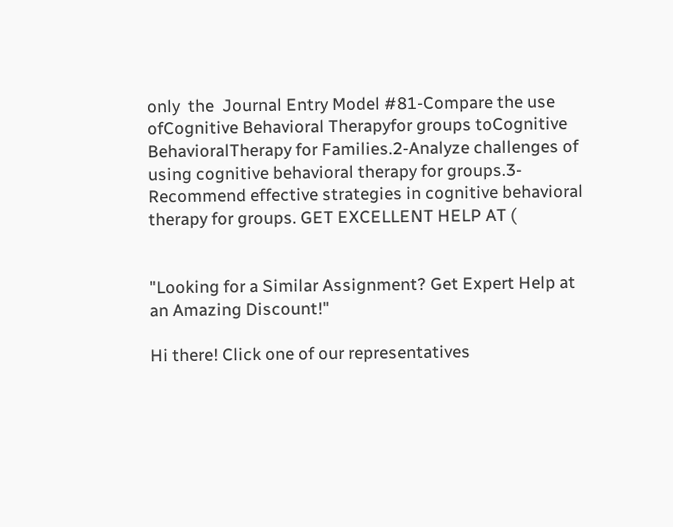only  the  Journal Entry Model #81-Compare the use ofCognitive Behavioral Therapyfor groups toCognitive BehavioralTherapy for Families.2-Analyze challenges of using cognitive behavioral therapy for groups.3-Recommend effective strategies in cognitive behavioral therapy for groups. GET EXCELLENT HELP AT (


"Looking for a Similar Assignment? Get Expert Help at an Amazing Discount!"

Hi there! Click one of our representatives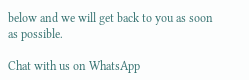below and we will get back to you as soon as possible.

Chat with us on WhatsApp